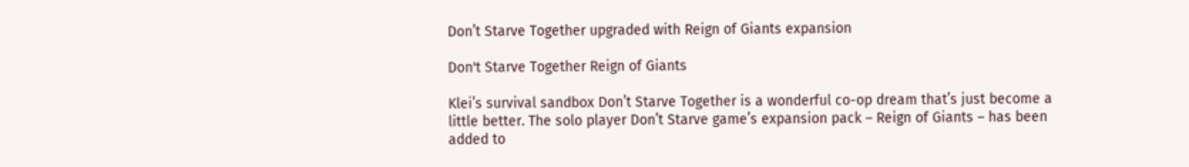Don’t Starve Together upgraded with Reign of Giants expansion

Don't Starve Together Reign of Giants

Klei’s survival sandbox Don’t Starve Together is a wonderful co-op dream that’s just become a little better. The solo player Don’t Starve game’s expansion pack – Reign of Giants – has been added to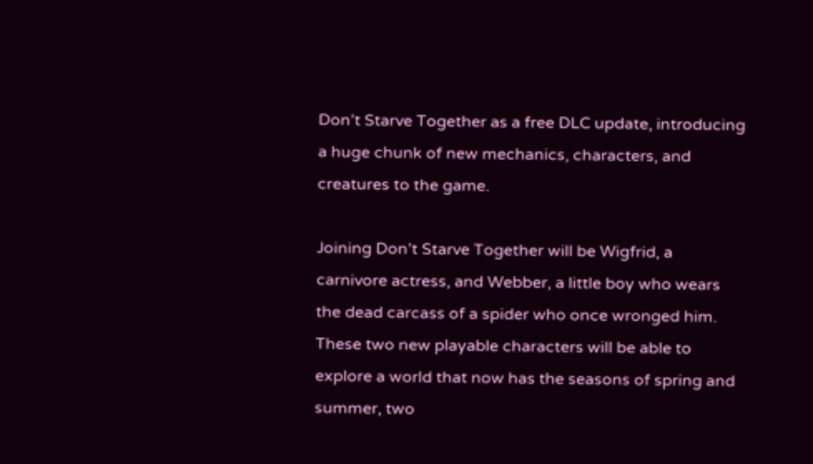Don’t Starve Together as a free DLC update, introducing a huge chunk of new mechanics, characters, and creatures to the game.

Joining Don’t Starve Together will be Wigfrid, a carnivore actress, and Webber, a little boy who wears the dead carcass of a spider who once wronged him. These two new playable characters will be able to explore a world that now has the seasons of spring and summer, two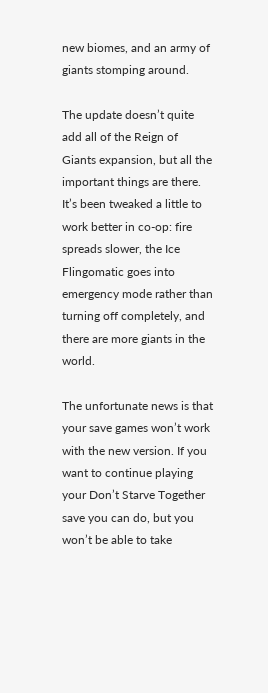new biomes, and an army of giants stomping around.

The update doesn’t quite add all of the Reign of Giants expansion, but all the important things are there. It’s been tweaked a little to work better in co-op: fire spreads slower, the Ice Flingomatic goes into emergency mode rather than turning off completely, and there are more giants in the world.

The unfortunate news is that your save games won’t work with the new version. If you want to continue playing your Don’t Starve Together save you can do, but you won’t be able to take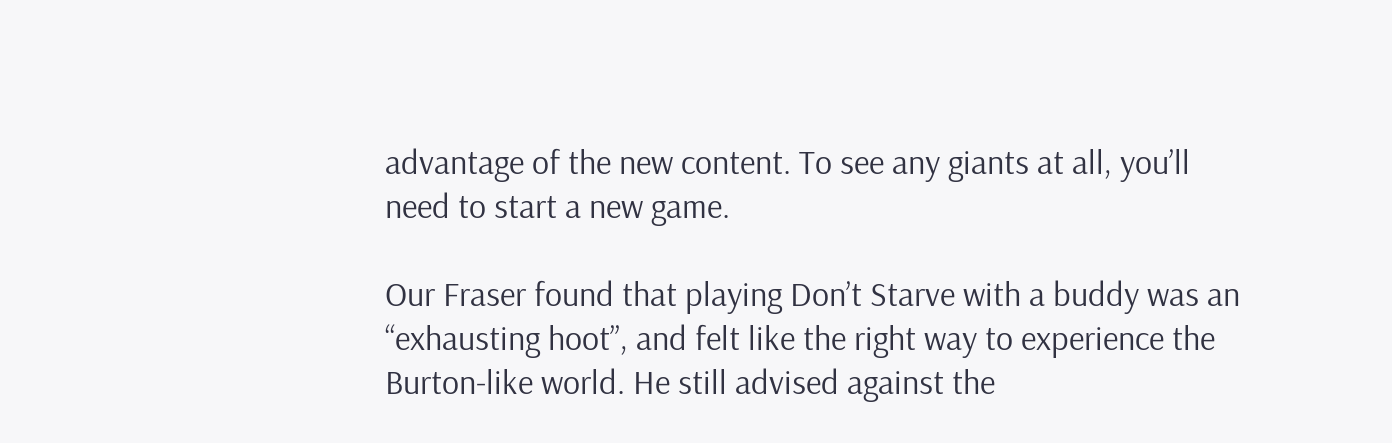advantage of the new content. To see any giants at all, you’ll need to start a new game.

Our Fraser found that playing Don’t Starve with a buddy was an “exhausting hoot”, and felt like the right way to experience the Burton-like world. He still advised against the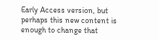Early Access version, but perhaps this new content is enough to change that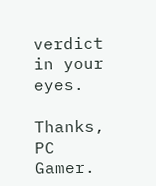verdict in your eyes.

Thanks, PC Gamer.